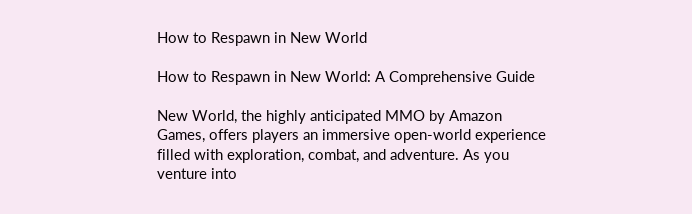How to Respawn in New World

How to Respawn in New World: A Comprehensive Guide

New World, the highly anticipated MMO by Amazon Games, offers players an immersive open-world experience filled with exploration, combat, and adventure. As you venture into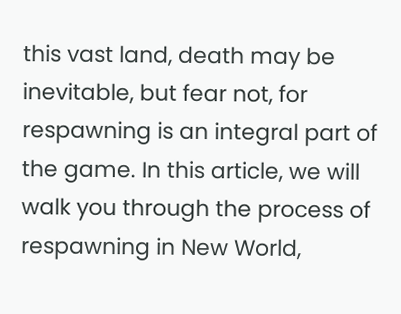this vast land, death may be inevitable, but fear not, for respawning is an integral part of the game. In this article, we will walk you through the process of respawning in New World,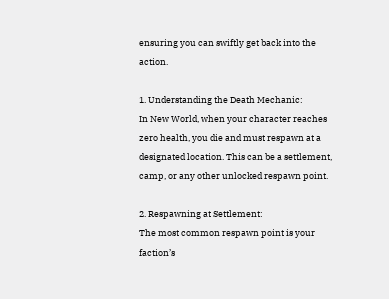ensuring you can swiftly get back into the action.

1. Understanding the Death Mechanic:
In New World, when your character reaches zero health, you die and must respawn at a designated location. This can be a settlement, camp, or any other unlocked respawn point.

2. Respawning at Settlement:
The most common respawn point is your faction’s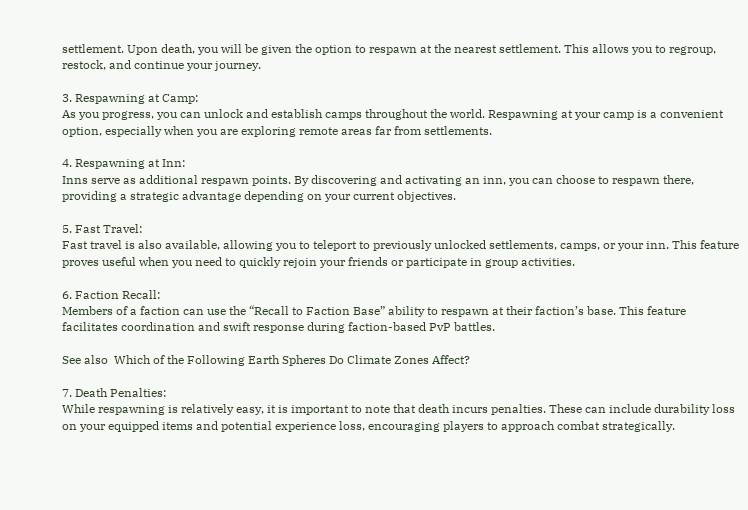settlement. Upon death, you will be given the option to respawn at the nearest settlement. This allows you to regroup, restock, and continue your journey.

3. Respawning at Camp:
As you progress, you can unlock and establish camps throughout the world. Respawning at your camp is a convenient option, especially when you are exploring remote areas far from settlements.

4. Respawning at Inn:
Inns serve as additional respawn points. By discovering and activating an inn, you can choose to respawn there, providing a strategic advantage depending on your current objectives.

5. Fast Travel:
Fast travel is also available, allowing you to teleport to previously unlocked settlements, camps, or your inn. This feature proves useful when you need to quickly rejoin your friends or participate in group activities.

6. Faction Recall:
Members of a faction can use the “Recall to Faction Base” ability to respawn at their faction’s base. This feature facilitates coordination and swift response during faction-based PvP battles.

See also  Which of the Following Earth Spheres Do Climate Zones Affect?

7. Death Penalties:
While respawning is relatively easy, it is important to note that death incurs penalties. These can include durability loss on your equipped items and potential experience loss, encouraging players to approach combat strategically.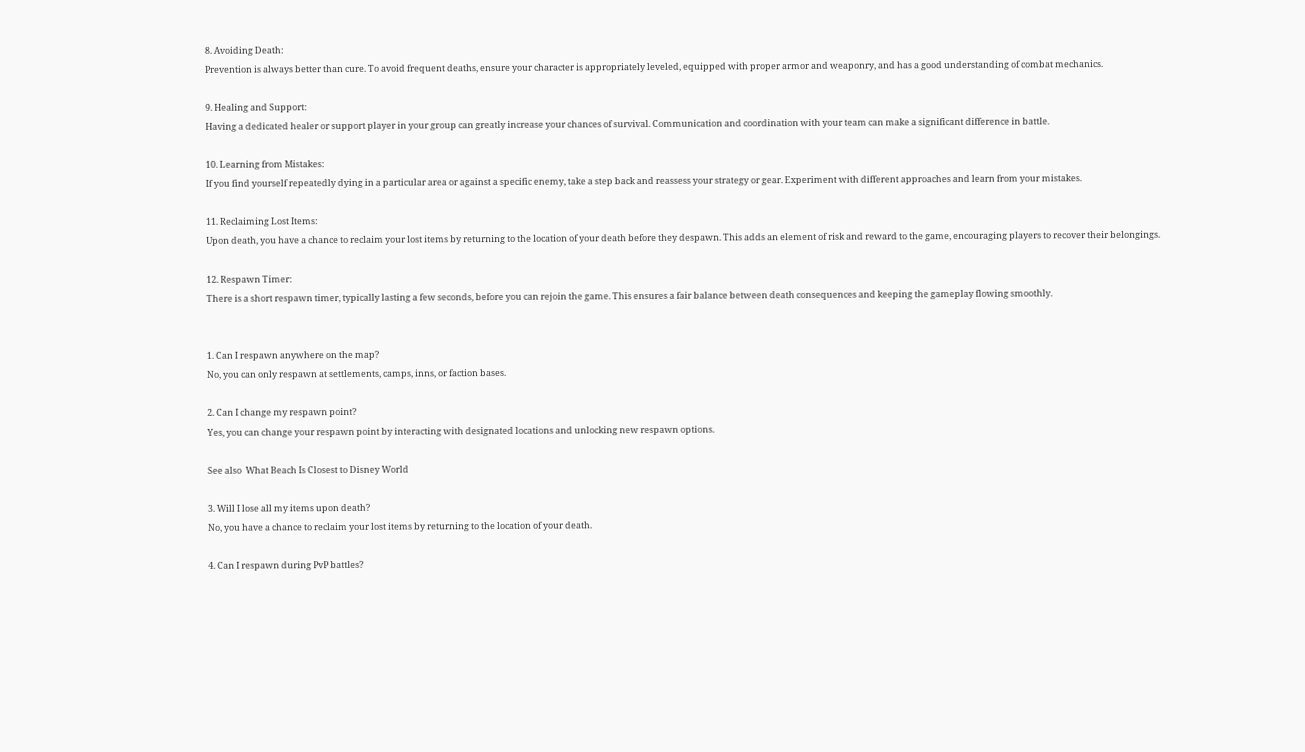8. Avoiding Death:
Prevention is always better than cure. To avoid frequent deaths, ensure your character is appropriately leveled, equipped with proper armor and weaponry, and has a good understanding of combat mechanics.

9. Healing and Support:
Having a dedicated healer or support player in your group can greatly increase your chances of survival. Communication and coordination with your team can make a significant difference in battle.

10. Learning from Mistakes:
If you find yourself repeatedly dying in a particular area or against a specific enemy, take a step back and reassess your strategy or gear. Experiment with different approaches and learn from your mistakes.

11. Reclaiming Lost Items:
Upon death, you have a chance to reclaim your lost items by returning to the location of your death before they despawn. This adds an element of risk and reward to the game, encouraging players to recover their belongings.

12. Respawn Timer:
There is a short respawn timer, typically lasting a few seconds, before you can rejoin the game. This ensures a fair balance between death consequences and keeping the gameplay flowing smoothly.


1. Can I respawn anywhere on the map?
No, you can only respawn at settlements, camps, inns, or faction bases.

2. Can I change my respawn point?
Yes, you can change your respawn point by interacting with designated locations and unlocking new respawn options.

See also  What Beach Is Closest to Disney World

3. Will I lose all my items upon death?
No, you have a chance to reclaim your lost items by returning to the location of your death.

4. Can I respawn during PvP battles?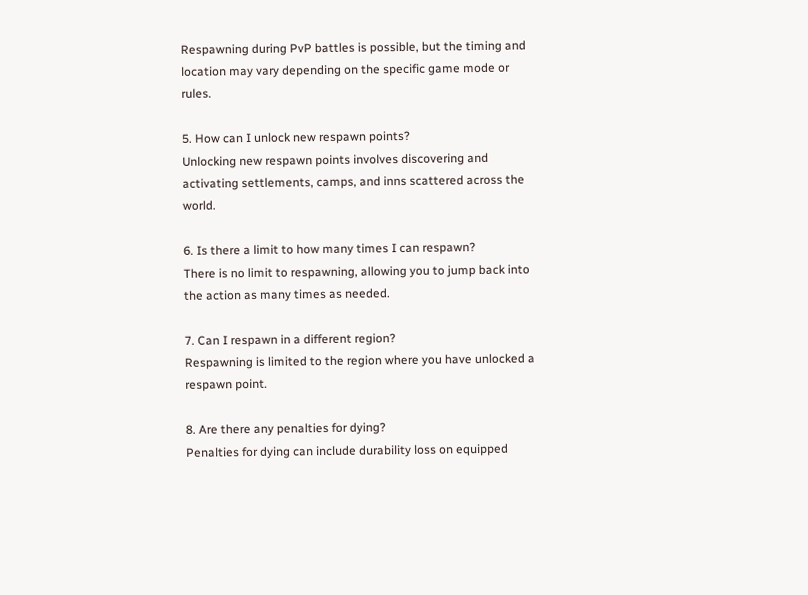Respawning during PvP battles is possible, but the timing and location may vary depending on the specific game mode or rules.

5. How can I unlock new respawn points?
Unlocking new respawn points involves discovering and activating settlements, camps, and inns scattered across the world.

6. Is there a limit to how many times I can respawn?
There is no limit to respawning, allowing you to jump back into the action as many times as needed.

7. Can I respawn in a different region?
Respawning is limited to the region where you have unlocked a respawn point.

8. Are there any penalties for dying?
Penalties for dying can include durability loss on equipped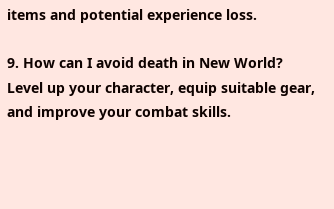items and potential experience loss.

9. How can I avoid death in New World?
Level up your character, equip suitable gear, and improve your combat skills.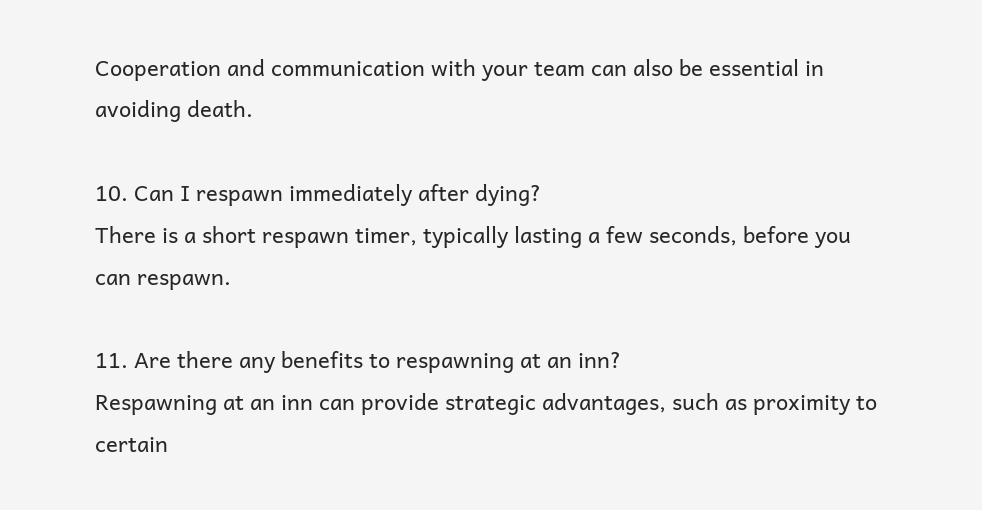Cooperation and communication with your team can also be essential in avoiding death.

10. Can I respawn immediately after dying?
There is a short respawn timer, typically lasting a few seconds, before you can respawn.

11. Are there any benefits to respawning at an inn?
Respawning at an inn can provide strategic advantages, such as proximity to certain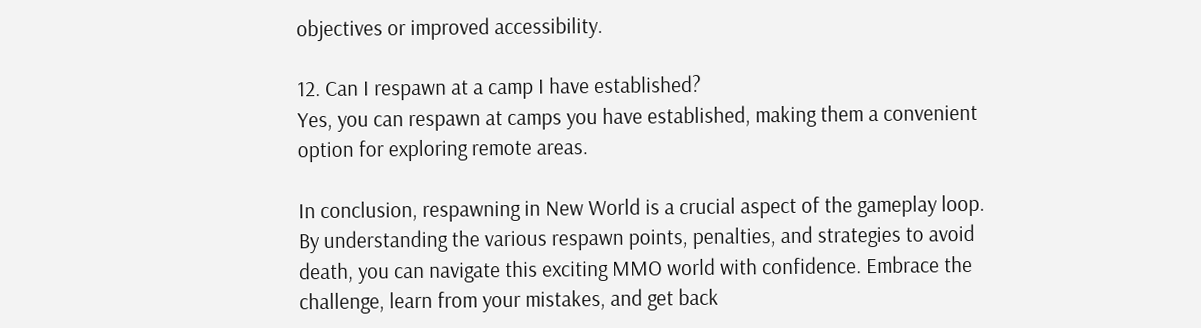objectives or improved accessibility.

12. Can I respawn at a camp I have established?
Yes, you can respawn at camps you have established, making them a convenient option for exploring remote areas.

In conclusion, respawning in New World is a crucial aspect of the gameplay loop. By understanding the various respawn points, penalties, and strategies to avoid death, you can navigate this exciting MMO world with confidence. Embrace the challenge, learn from your mistakes, and get back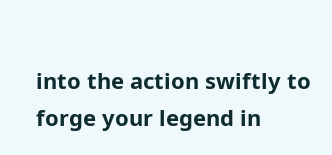into the action swiftly to forge your legend in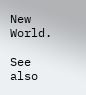New World.

See also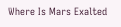Where Is Mars Exalted